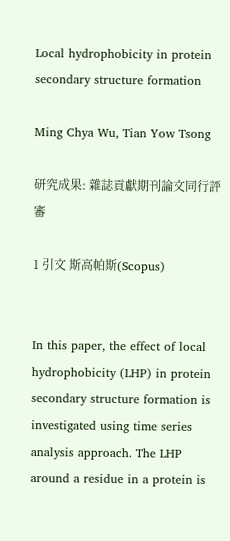Local hydrophobicity in protein secondary structure formation

Ming Chya Wu, Tian Yow Tsong

研究成果: 雜誌貢獻期刊論文同行評審

1 引文 斯高帕斯(Scopus)


In this paper, the effect of local hydrophobicity (LHP) in protein secondary structure formation is investigated using time series analysis approach. The LHP around a residue in a protein is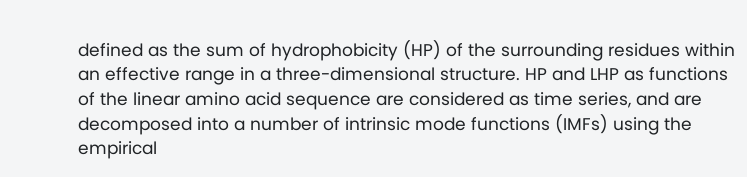defined as the sum of hydrophobicity (HP) of the surrounding residues within an effective range in a three-dimensional structure. HP and LHP as functions of the linear amino acid sequence are considered as time series, and are decomposed into a number of intrinsic mode functions (IMFs) using the empirical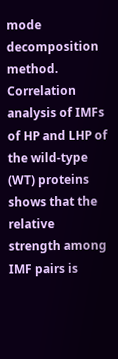mode decomposition method. Correlation analysis of IMFs of HP and LHP of the wild-type (WT) proteins shows that the relative strength among IMF pairs is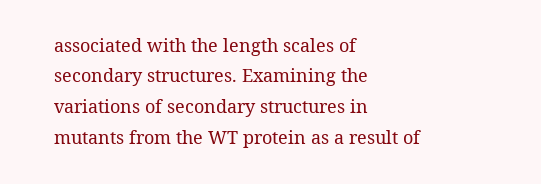associated with the length scales of secondary structures. Examining the variations of secondary structures in mutants from the WT protein as a result of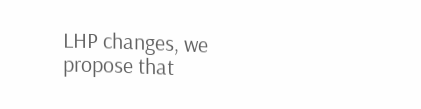LHP changes, we propose that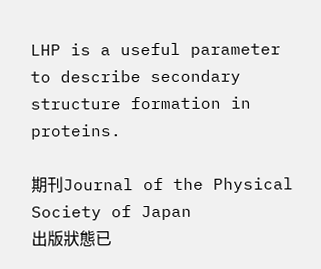LHP is a useful parameter to describe secondary structure formation in proteins.

期刊Journal of the Physical Society of Japan
出版狀態已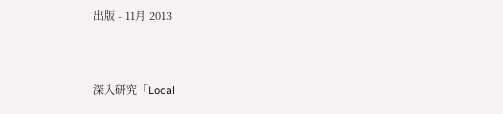出版 - 11月 2013


深入研究「Local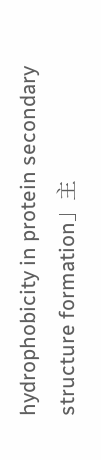hydrophobicity in protein secondary structure formation」主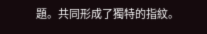題。共同形成了獨特的指紋。